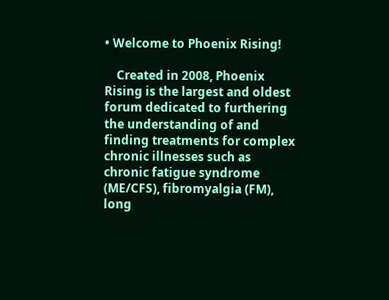• Welcome to Phoenix Rising!

    Created in 2008, Phoenix Rising is the largest and oldest forum dedicated to furthering the understanding of and finding treatments for complex chronic illnesses such as chronic fatigue syndrome (ME/CFS), fibromyalgia (FM), long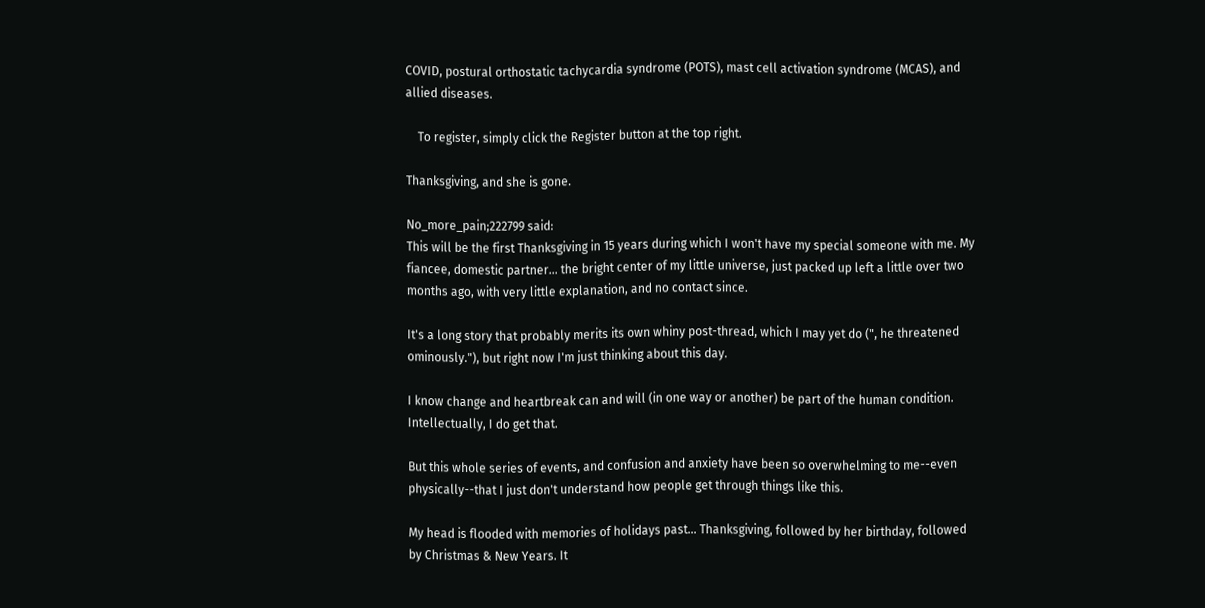COVID, postural orthostatic tachycardia syndrome (POTS), mast cell activation syndrome (MCAS), and allied diseases.

    To register, simply click the Register button at the top right.

Thanksgiving, and she is gone.

No_more_pain;222799 said:
This will be the first Thanksgiving in 15 years during which I won't have my special someone with me. My fiancee, domestic partner... the bright center of my little universe, just packed up left a little over two months ago, with very little explanation, and no contact since.

It's a long story that probably merits its own whiny post-thread, which I may yet do (", he threatened ominously."), but right now I'm just thinking about this day.

I know change and heartbreak can and will (in one way or another) be part of the human condition. Intellectually, I do get that.

But this whole series of events, and confusion and anxiety have been so overwhelming to me--even physically--that I just don't understand how people get through things like this.

My head is flooded with memories of holidays past... Thanksgiving, followed by her birthday, followed by Christmas & New Years. It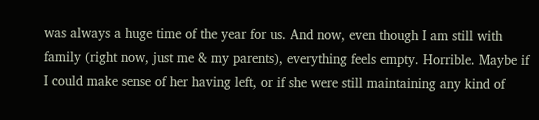was always a huge time of the year for us. And now, even though I am still with family (right now, just me & my parents), everything feels empty. Horrible. Maybe if I could make sense of her having left, or if she were still maintaining any kind of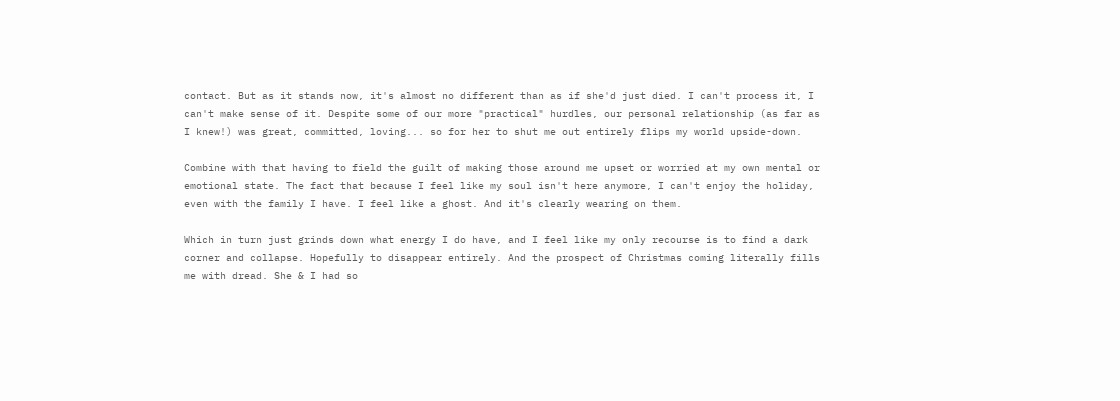contact. But as it stands now, it's almost no different than as if she'd just died. I can't process it, I can't make sense of it. Despite some of our more "practical" hurdles, our personal relationship (as far as I knew!) was great, committed, loving... so for her to shut me out entirely flips my world upside-down.

Combine with that having to field the guilt of making those around me upset or worried at my own mental or emotional state. The fact that because I feel like my soul isn't here anymore, I can't enjoy the holiday, even with the family I have. I feel like a ghost. And it's clearly wearing on them.

Which in turn just grinds down what energy I do have, and I feel like my only recourse is to find a dark corner and collapse. Hopefully to disappear entirely. And the prospect of Christmas coming literally fills me with dread. She & I had so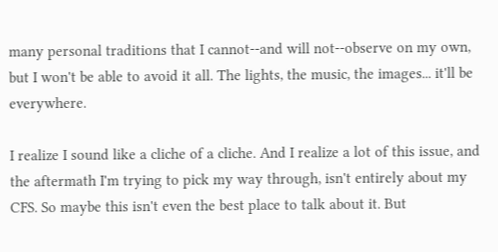many personal traditions that I cannot--and will not--observe on my own, but I won't be able to avoid it all. The lights, the music, the images... it'll be everywhere.

I realize I sound like a cliche of a cliche. And I realize a lot of this issue, and the aftermath I'm trying to pick my way through, isn't entirely about my CFS. So maybe this isn't even the best place to talk about it. But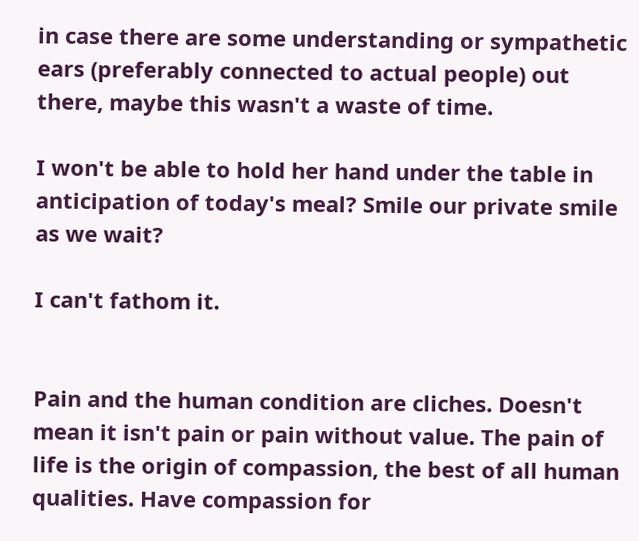in case there are some understanding or sympathetic ears (preferably connected to actual people) out there, maybe this wasn't a waste of time.

I won't be able to hold her hand under the table in anticipation of today's meal? Smile our private smile as we wait?

I can't fathom it.


Pain and the human condition are cliches. Doesn't mean it isn't pain or pain without value. The pain of life is the origin of compassion, the best of all human qualities. Have compassion for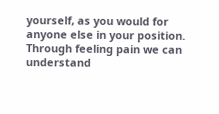yourself, as you would for anyone else in your position. Through feeling pain we can understand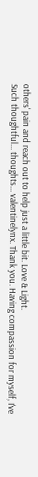others' pain and reach out to help just a little bit. Love & Light.
Such thoughtful... thoughts... valentinelynx. Thank you. Having compassion for myself, I've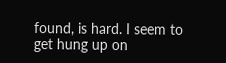found, is hard. I seem to get hung up on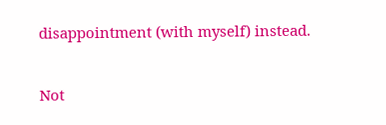disappointment (with myself) instead.

Not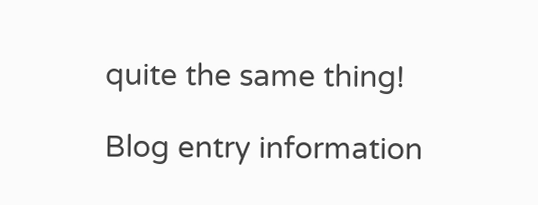quite the same thing!

Blog entry information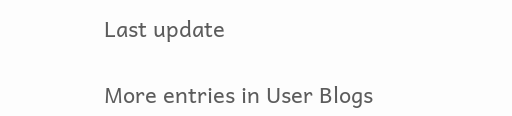Last update

More entries in User Blogs